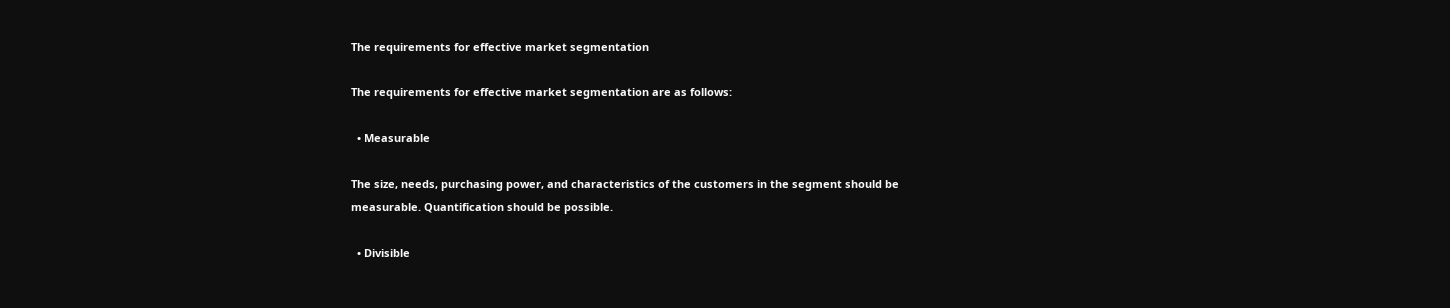The requirements for effective market segmentation

The requirements for effective market segmentation are as follows:

  • Measurable

The size, needs, purchasing power, and characteristics of the customers in the segment should be measurable. Quantification should be possible.

  • Divisible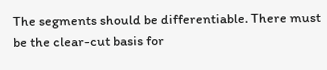The segments should be differentiable. There must be the clear-cut basis for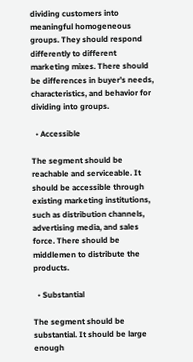dividing customers into meaningful homogeneous groups. They should respond differently to different marketing mixes. There should be differences in buyer’s needs, characteristics, and behavior for dividing into groups.

  • Accessible

The segment should be reachable and serviceable. It should be accessible through existing marketing institutions, such as distribution channels, advertising media, and sales force. There should be middlemen to distribute the products.

  • Substantial

The segment should be substantial. It should be large enough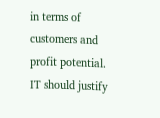in terms of customers and profit potential. IT should justify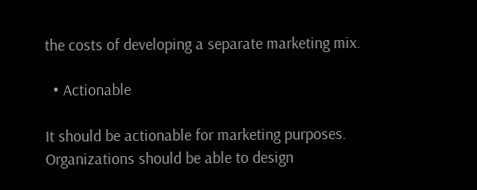the costs of developing a separate marketing mix.

  • Actionable

It should be actionable for marketing purposes. Organizations should be able to design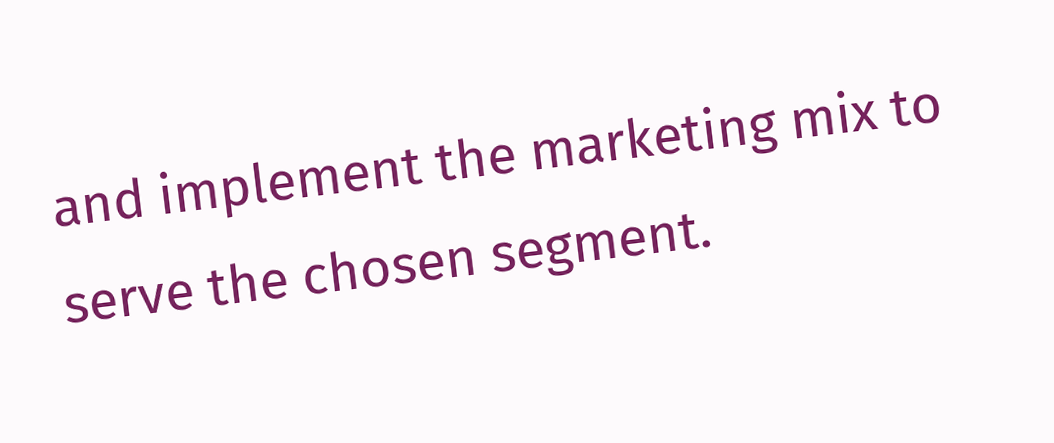and implement the marketing mix to serve the chosen segment.